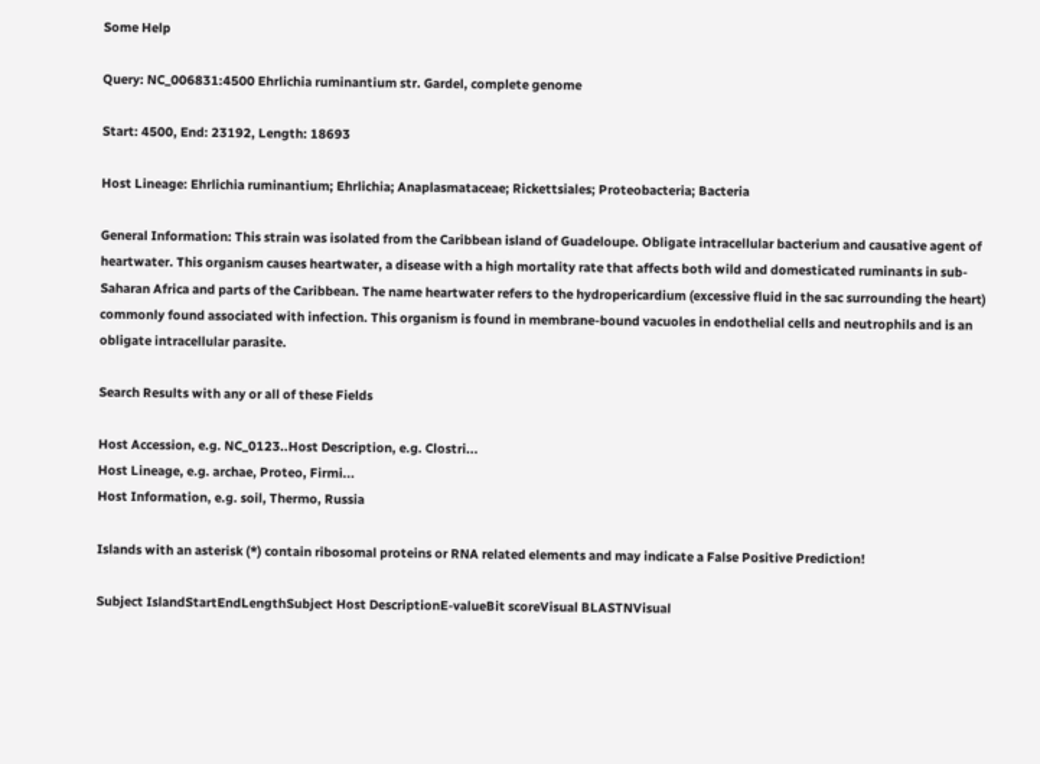Some Help

Query: NC_006831:4500 Ehrlichia ruminantium str. Gardel, complete genome

Start: 4500, End: 23192, Length: 18693

Host Lineage: Ehrlichia ruminantium; Ehrlichia; Anaplasmataceae; Rickettsiales; Proteobacteria; Bacteria

General Information: This strain was isolated from the Caribbean island of Guadeloupe. Obligate intracellular bacterium and causative agent of heartwater. This organism causes heartwater, a disease with a high mortality rate that affects both wild and domesticated ruminants in sub-Saharan Africa and parts of the Caribbean. The name heartwater refers to the hydropericardium (excessive fluid in the sac surrounding the heart) commonly found associated with infection. This organism is found in membrane-bound vacuoles in endothelial cells and neutrophils and is an obligate intracellular parasite.

Search Results with any or all of these Fields

Host Accession, e.g. NC_0123..Host Description, e.g. Clostri...
Host Lineage, e.g. archae, Proteo, Firmi...
Host Information, e.g. soil, Thermo, Russia

Islands with an asterisk (*) contain ribosomal proteins or RNA related elements and may indicate a False Positive Prediction!

Subject IslandStartEndLengthSubject Host DescriptionE-valueBit scoreVisual BLASTNVisual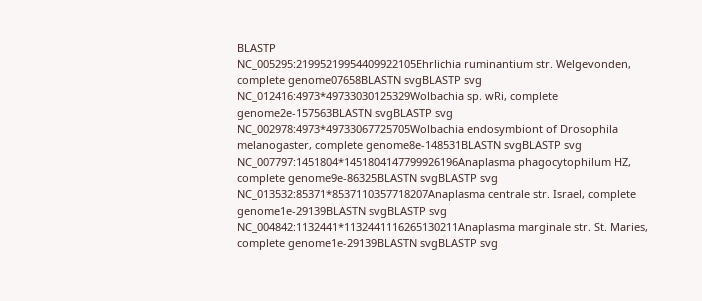BLASTP
NC_005295:21995219954409922105Ehrlichia ruminantium str. Welgevonden, complete genome07658BLASTN svgBLASTP svg
NC_012416:4973*49733030125329Wolbachia sp. wRi, complete genome2e-157563BLASTN svgBLASTP svg
NC_002978:4973*49733067725705Wolbachia endosymbiont of Drosophila melanogaster, complete genome8e-148531BLASTN svgBLASTP svg
NC_007797:1451804*1451804147799926196Anaplasma phagocytophilum HZ, complete genome9e-86325BLASTN svgBLASTP svg
NC_013532:85371*8537110357718207Anaplasma centrale str. Israel, complete genome1e-29139BLASTN svgBLASTP svg
NC_004842:1132441*1132441116265130211Anaplasma marginale str. St. Maries, complete genome1e-29139BLASTN svgBLASTP svg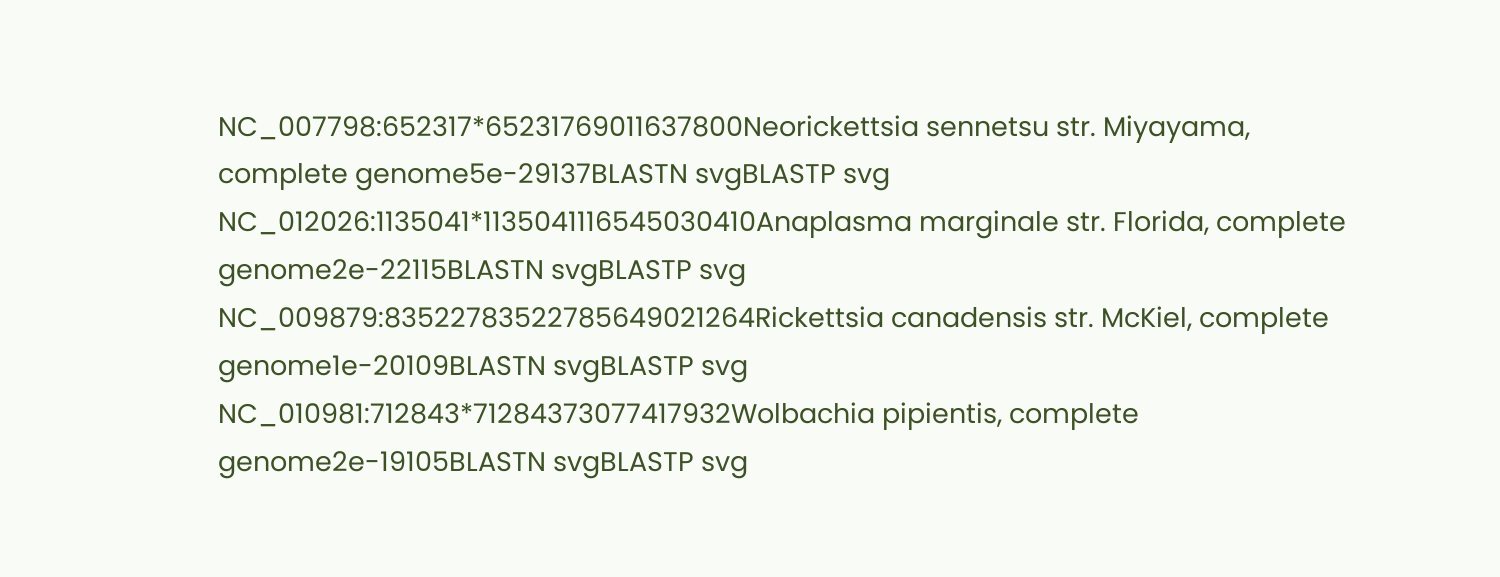NC_007798:652317*65231769011637800Neorickettsia sennetsu str. Miyayama, complete genome5e-29137BLASTN svgBLASTP svg
NC_012026:1135041*1135041116545030410Anaplasma marginale str. Florida, complete genome2e-22115BLASTN svgBLASTP svg
NC_009879:83522783522785649021264Rickettsia canadensis str. McKiel, complete genome1e-20109BLASTN svgBLASTP svg
NC_010981:712843*71284373077417932Wolbachia pipientis, complete genome2e-19105BLASTN svgBLASTP svg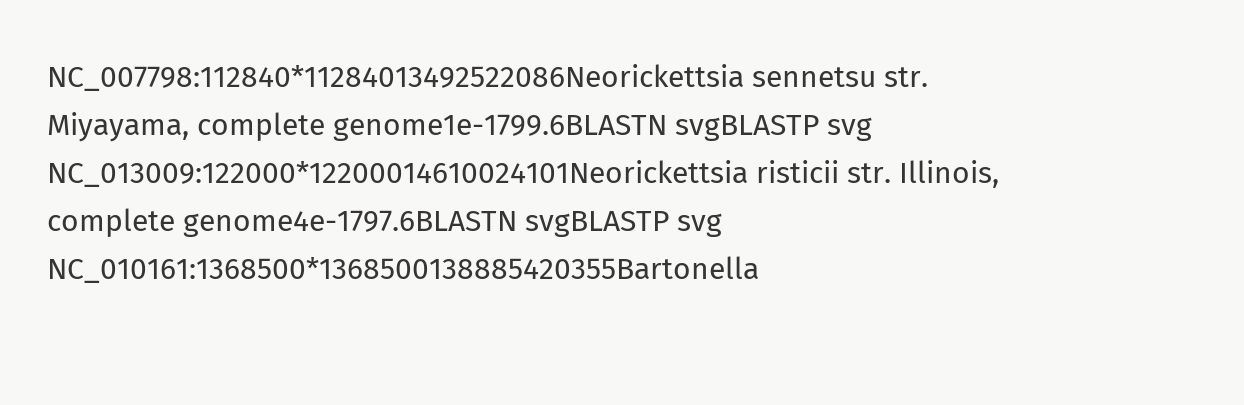NC_007798:112840*11284013492522086Neorickettsia sennetsu str. Miyayama, complete genome1e-1799.6BLASTN svgBLASTP svg
NC_013009:122000*12200014610024101Neorickettsia risticii str. Illinois, complete genome4e-1797.6BLASTN svgBLASTP svg
NC_010161:1368500*1368500138885420355Bartonella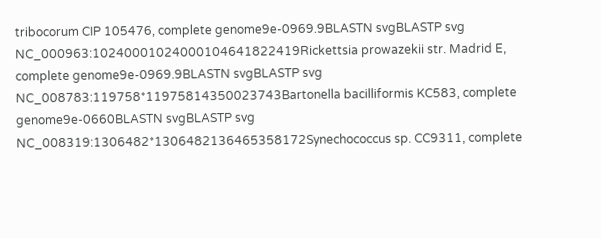tribocorum CIP 105476, complete genome9e-0969.9BLASTN svgBLASTP svg
NC_000963:10240001024000104641822419Rickettsia prowazekii str. Madrid E, complete genome9e-0969.9BLASTN svgBLASTP svg
NC_008783:119758*11975814350023743Bartonella bacilliformis KC583, complete genome9e-0660BLASTN svgBLASTP svg
NC_008319:1306482*1306482136465358172Synechococcus sp. CC9311, complete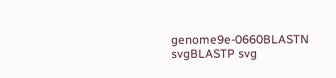genome9e-0660BLASTN svgBLASTP svg